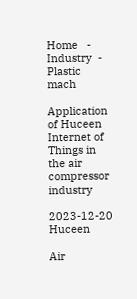Home   -   Industry  -   Plastic mach

Application of Huceen Internet of Things in the air compressor industry

2023-12-20     Huceen

Air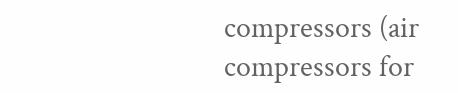compressors (air compressors for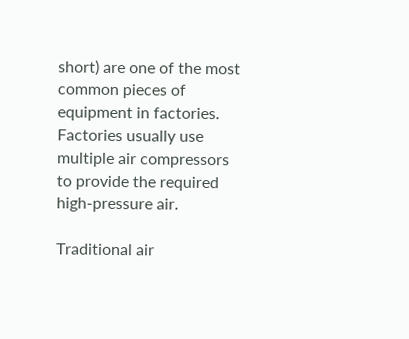short) are one of the most common pieces of equipment in factories. Factories usually use multiple air compressors to provide the required high-pressure air.

Traditional air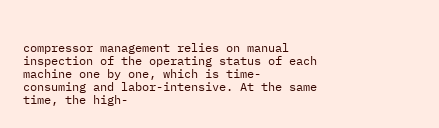compressor management relies on manual inspection of the operating status of each machine one by one, which is time-consuming and labor-intensive. At the same time, the high-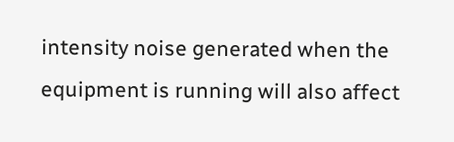intensity noise generated when the equipment is running will also affect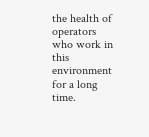the health of operators who work in this environment for a long time.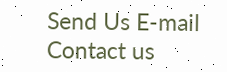Send Us E-mail
Contact us